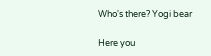Who's there? Yogi bear

Here you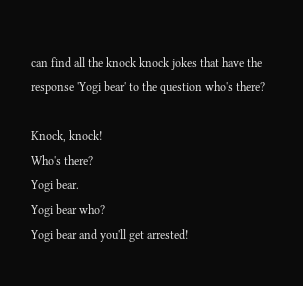can find all the knock knock jokes that have the response 'Yogi bear' to the question who's there?

Knock, knock!
Who's there?
Yogi bear.
Yogi bear who?
Yogi bear and you'll get arrested!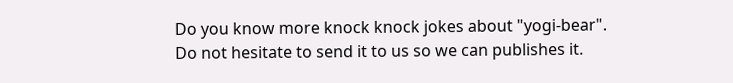Do you know more knock knock jokes about "yogi-bear".
Do not hesitate to send it to us so we can publishes it.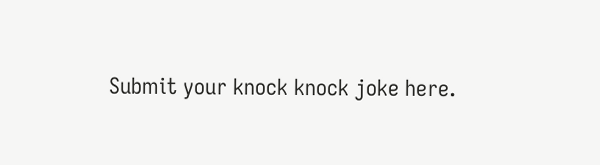Submit your knock knock joke here.